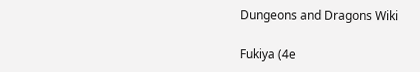Dungeons and Dragons Wiki

Fukiya (4e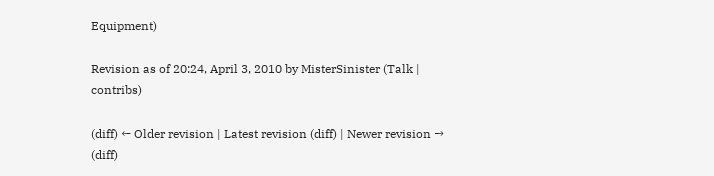Equipment)

Revision as of 20:24, April 3, 2010 by MisterSinister (Talk | contribs)

(diff) ← Older revision | Latest revision (diff) | Newer revision → (diff)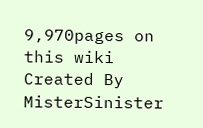9,970pages on
this wiki
Created By
MisterSinister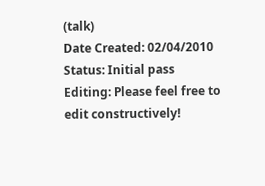(talk)
Date Created: 02/04/2010
Status: Initial pass
Editing: Please feel free to edit constructively!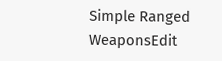Simple Ranged WeaponsEdit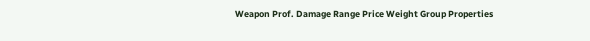Weapon Prof. Damage Range Price Weight Group Properties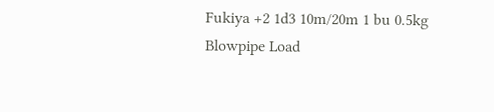Fukiya +2 1d3 10m/20m 1 bu 0.5kg Blowpipe Load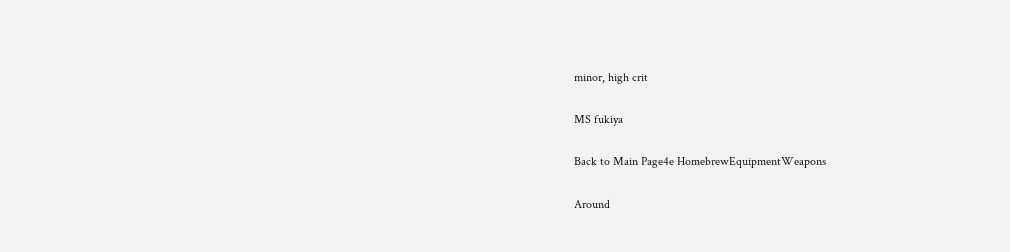minor, high crit

MS fukiya

Back to Main Page4e HomebrewEquipmentWeapons

Around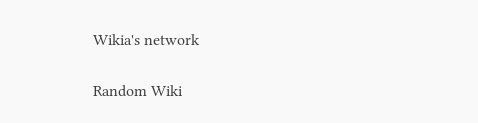Wikia's network

Random Wiki